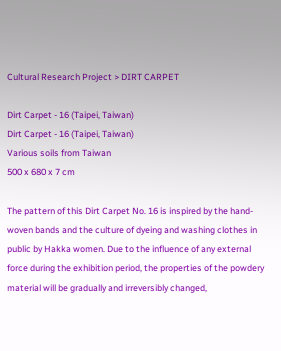Cultural Research Project > DIRT CARPET

Dirt Carpet - 16 (Taipei, Taiwan)
Dirt Carpet - 16 (Taipei, Taiwan)
Various soils from Taiwan
500 x 680 x 7 cm

The pattern of this Dirt Carpet No. 16 is inspired by the hand-woven bands and the culture of dyeing and washing clothes in public by Hakka women. Due to the influence of any external force during the exhibition period, the properties of the powdery material will be gradually and irreversibly changed,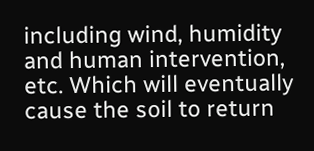including wind, humidity and human intervention, etc. Which will eventually cause the soil to return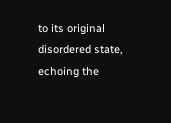to its original disordered state, echoing the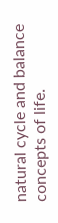natural cycle and balance concepts of life.